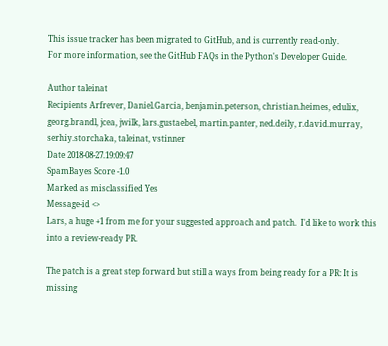This issue tracker has been migrated to GitHub, and is currently read-only.
For more information, see the GitHub FAQs in the Python's Developer Guide.

Author taleinat
Recipients Arfrever, Daniel.Garcia, benjamin.peterson, christian.heimes, edulix, georg.brandl, jcea, jwilk, lars.gustaebel, martin.panter, ned.deily, r.david.murray, serhiy.storchaka, taleinat, vstinner
Date 2018-08-27.19:09:47
SpamBayes Score -1.0
Marked as misclassified Yes
Message-id <>
Lars, a huge +1 from me for your suggested approach and patch.  I'd like to work this into a review-ready PR.

The patch is a great step forward but still a ways from being ready for a PR: It is missing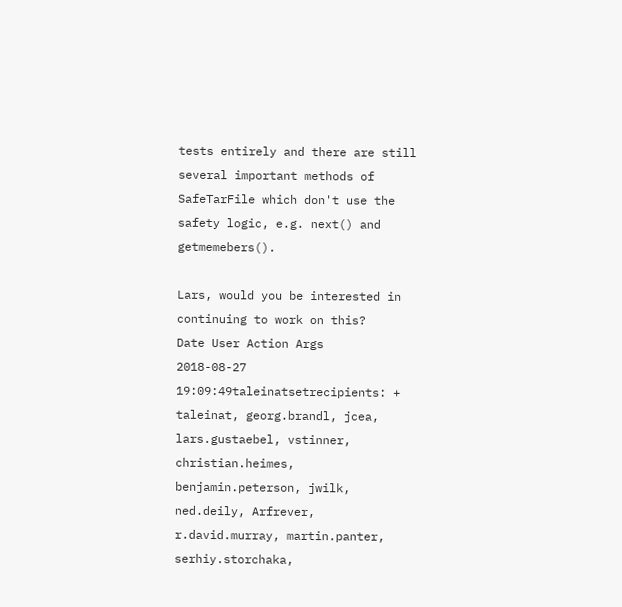tests entirely and there are still several important methods of SafeTarFile which don't use the safety logic, e.g. next() and getmemebers().

Lars, would you be interested in continuing to work on this?
Date User Action Args
2018-08-27 19:09:49taleinatsetrecipients: + taleinat, georg.brandl, jcea, lars.gustaebel, vstinner, christian.heimes, benjamin.peterson, jwilk, ned.deily, Arfrever, r.david.murray, martin.panter, serhiy.storchaka,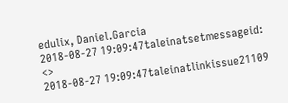edulix, Daniel.Garcia
2018-08-27 19:09:47taleinatsetmessageid: <>
2018-08-27 19:09:47taleinatlinkissue21109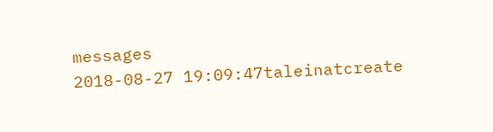messages
2018-08-27 19:09:47taleinatcreate